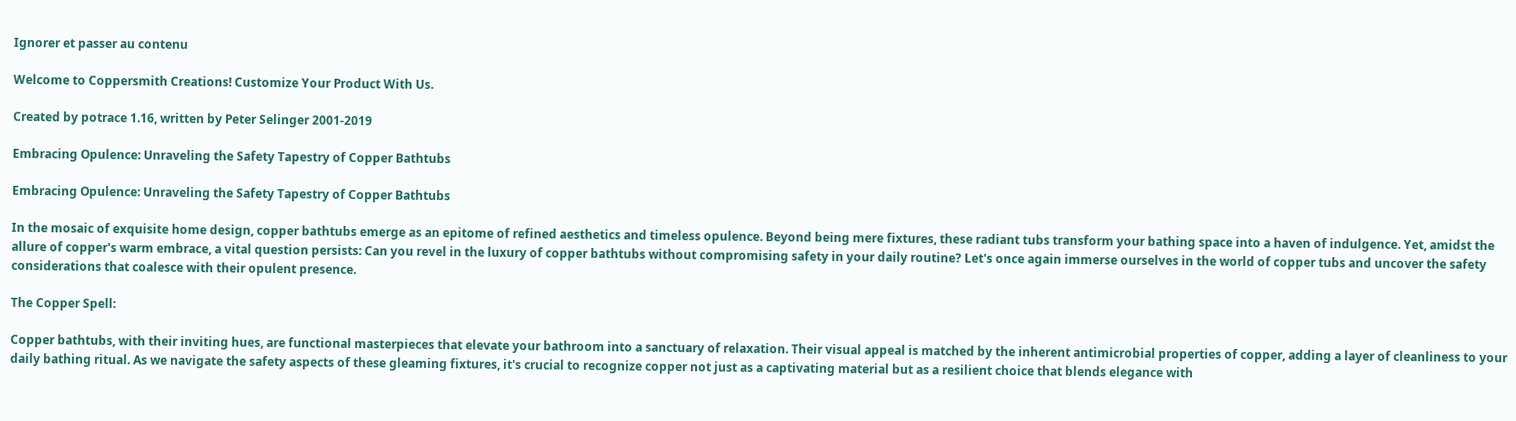Ignorer et passer au contenu

Welcome to Coppersmith Creations! Customize Your Product With Us.

Created by potrace 1.16, written by Peter Selinger 2001-2019

Embracing Opulence: Unraveling the Safety Tapestry of Copper Bathtubs

Embracing Opulence: Unraveling the Safety Tapestry of Copper Bathtubs

In the mosaic of exquisite home design, copper bathtubs emerge as an epitome of refined aesthetics and timeless opulence. Beyond being mere fixtures, these radiant tubs transform your bathing space into a haven of indulgence. Yet, amidst the allure of copper's warm embrace, a vital question persists: Can you revel in the luxury of copper bathtubs without compromising safety in your daily routine? Let's once again immerse ourselves in the world of copper tubs and uncover the safety considerations that coalesce with their opulent presence.

The Copper Spell:

Copper bathtubs, with their inviting hues, are functional masterpieces that elevate your bathroom into a sanctuary of relaxation. Their visual appeal is matched by the inherent antimicrobial properties of copper, adding a layer of cleanliness to your daily bathing ritual. As we navigate the safety aspects of these gleaming fixtures, it's crucial to recognize copper not just as a captivating material but as a resilient choice that blends elegance with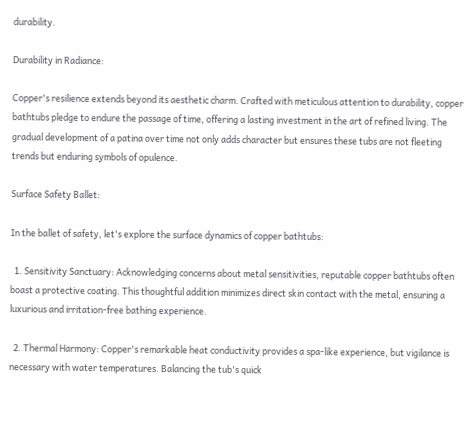durability.

Durability in Radiance:

Copper's resilience extends beyond its aesthetic charm. Crafted with meticulous attention to durability, copper bathtubs pledge to endure the passage of time, offering a lasting investment in the art of refined living. The gradual development of a patina over time not only adds character but ensures these tubs are not fleeting trends but enduring symbols of opulence.

Surface Safety Ballet:

In the ballet of safety, let's explore the surface dynamics of copper bathtubs:

  1. Sensitivity Sanctuary: Acknowledging concerns about metal sensitivities, reputable copper bathtubs often boast a protective coating. This thoughtful addition minimizes direct skin contact with the metal, ensuring a luxurious and irritation-free bathing experience.

  2. Thermal Harmony: Copper's remarkable heat conductivity provides a spa-like experience, but vigilance is necessary with water temperatures. Balancing the tub's quick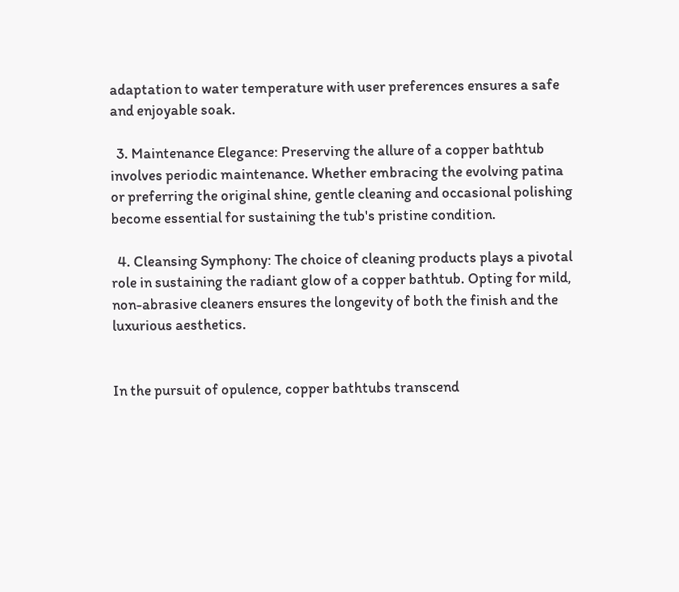adaptation to water temperature with user preferences ensures a safe and enjoyable soak.

  3. Maintenance Elegance: Preserving the allure of a copper bathtub involves periodic maintenance. Whether embracing the evolving patina or preferring the original shine, gentle cleaning and occasional polishing become essential for sustaining the tub's pristine condition.

  4. Cleansing Symphony: The choice of cleaning products plays a pivotal role in sustaining the radiant glow of a copper bathtub. Opting for mild, non-abrasive cleaners ensures the longevity of both the finish and the luxurious aesthetics.


In the pursuit of opulence, copper bathtubs transcend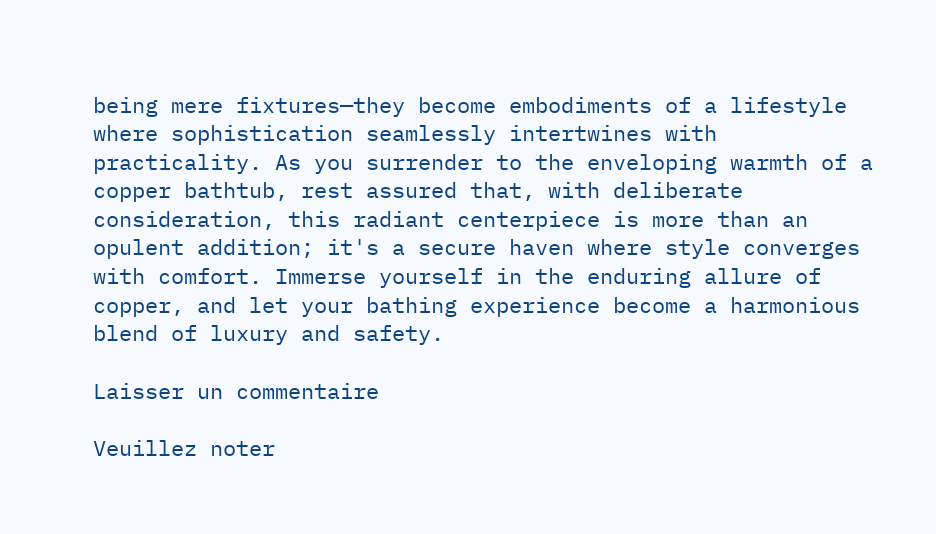being mere fixtures—they become embodiments of a lifestyle where sophistication seamlessly intertwines with practicality. As you surrender to the enveloping warmth of a copper bathtub, rest assured that, with deliberate consideration, this radiant centerpiece is more than an opulent addition; it's a secure haven where style converges with comfort. Immerse yourself in the enduring allure of copper, and let your bathing experience become a harmonious blend of luxury and safety.

Laisser un commentaire

Veuillez noter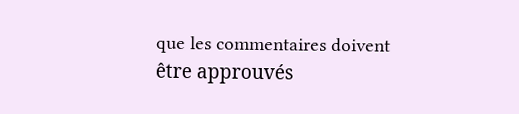que les commentaires doivent être approuvés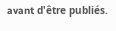avant d'être publiés.